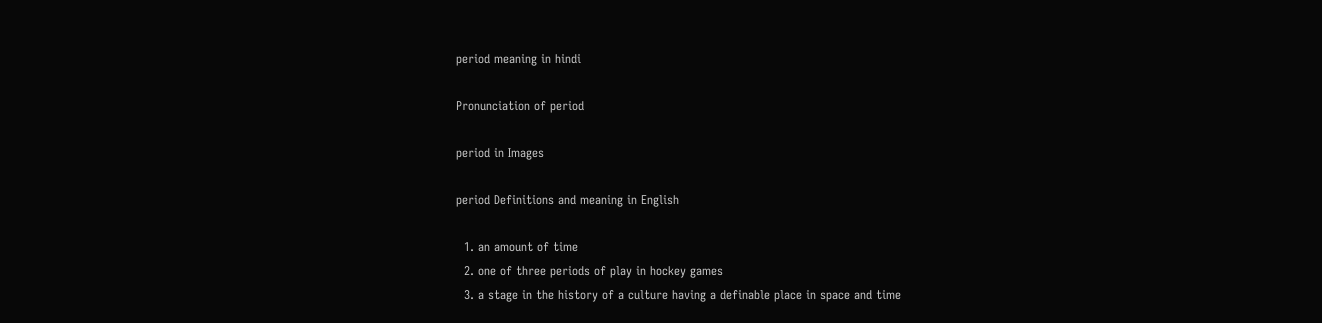period meaning in hindi

Pronunciation of period

period in Images

period Definitions and meaning in English

  1. an amount of time
  2. one of three periods of play in hockey games
  3. a stage in the history of a culture having a definable place in space and time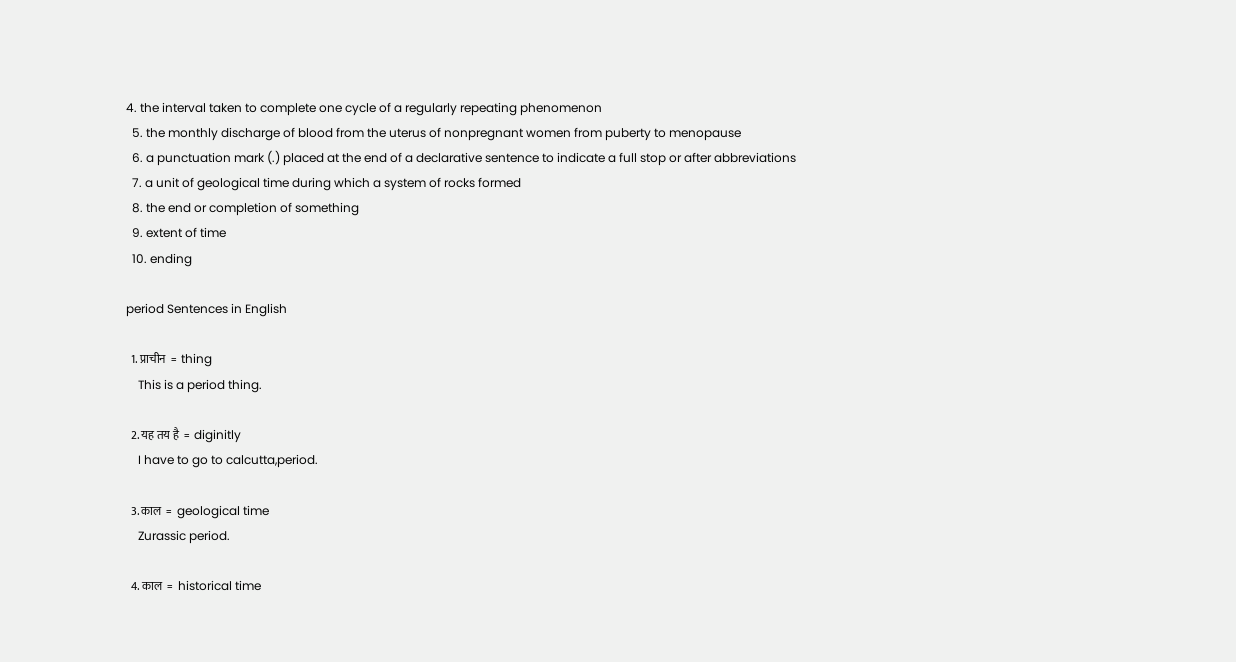4. the interval taken to complete one cycle of a regularly repeating phenomenon
  5. the monthly discharge of blood from the uterus of nonpregnant women from puberty to menopause
  6. a punctuation mark (.) placed at the end of a declarative sentence to indicate a full stop or after abbreviations
  7. a unit of geological time during which a system of rocks formed
  8. the end or completion of something
  9. extent of time
  10. ending

period Sentences in English

  1. प्राचीन  =  thing
    This is a period thing.

  2. यह तय है  =  diginitly
    I have to go to calcutta,period.

  3. काल  =  geological time
    Zurassic period.

  4. काल  =  historical time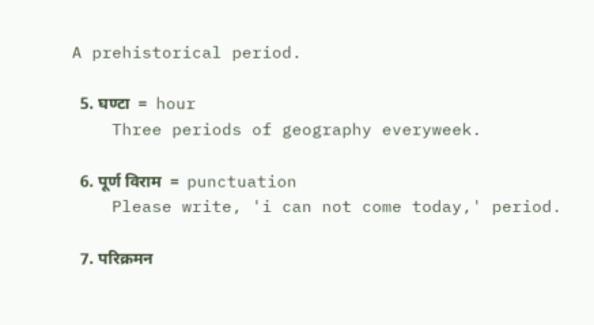A prehistorical period.

  5. घण्टा  =  hour
    Three periods of geography everyweek.

  6. पूर्ण विराम  =  punctuation
    Please write, 'i can not come today,' period.

  7. परिक्रमन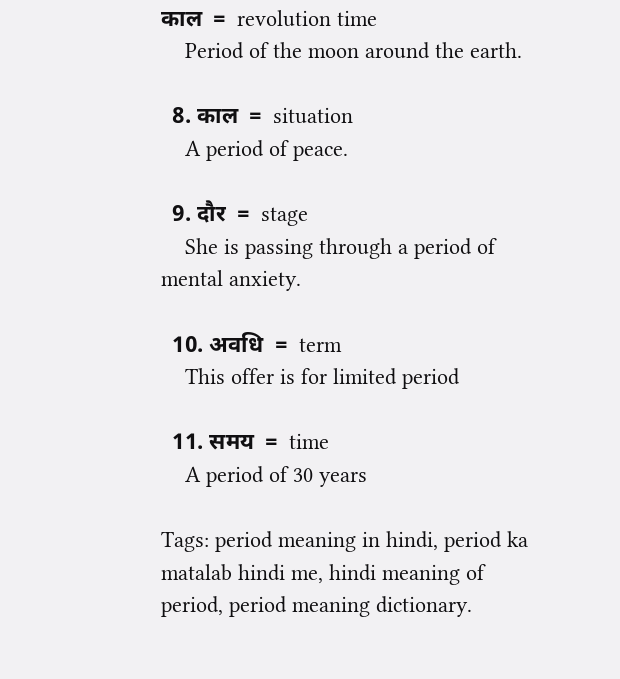काल  =  revolution time
    Period of the moon around the earth.

  8. काल  =  situation
    A period of peace.

  9. दौर  =  stage
    She is passing through a period of mental anxiety.

  10. अवधि  =  term
    This offer is for limited period

  11. समय  =  time
    A period of 30 years

Tags: period meaning in hindi, period ka matalab hindi me, hindi meaning of period, period meaning dictionary.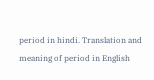period in hindi. Translation and meaning of period in English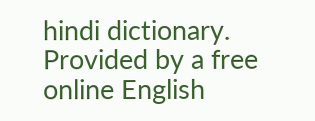hindi dictionary. Provided by a free online English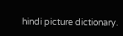hindi picture dictionary.